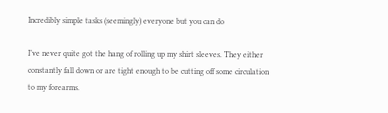Incredibly simple tasks (seemingly) everyone but you can do

I’ve never quite got the hang of rolling up my shirt sleeves. They either constantly fall down or are tight enough to be cutting off some circulation to my forearms.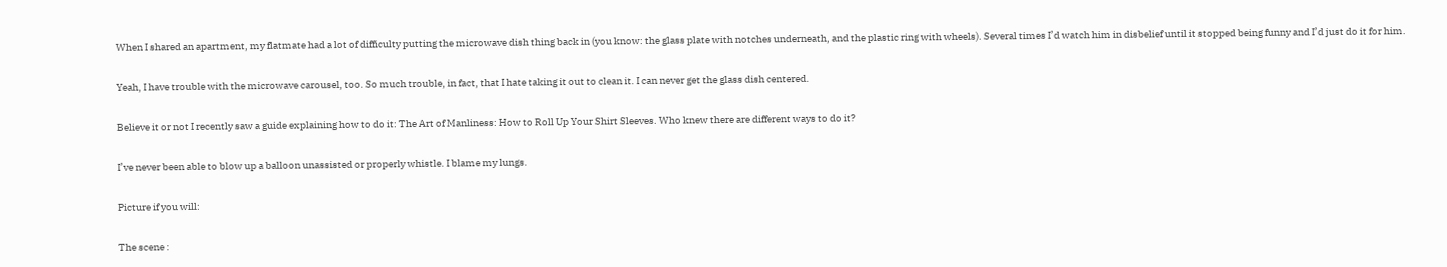When I shared an apartment, my flatmate had a lot of difficulty putting the microwave dish thing back in (you know: the glass plate with notches underneath, and the plastic ring with wheels). Several times I’d watch him in disbelief until it stopped being funny and I’d just do it for him.

Yeah, I have trouble with the microwave carousel, too. So much trouble, in fact, that I hate taking it out to clean it. I can never get the glass dish centered.

Believe it or not I recently saw a guide explaining how to do it: The Art of Manliness: How to Roll Up Your Shirt Sleeves. Who knew there are different ways to do it?

I’ve never been able to blow up a balloon unassisted or properly whistle. I blame my lungs.

Picture if you will:

The scene :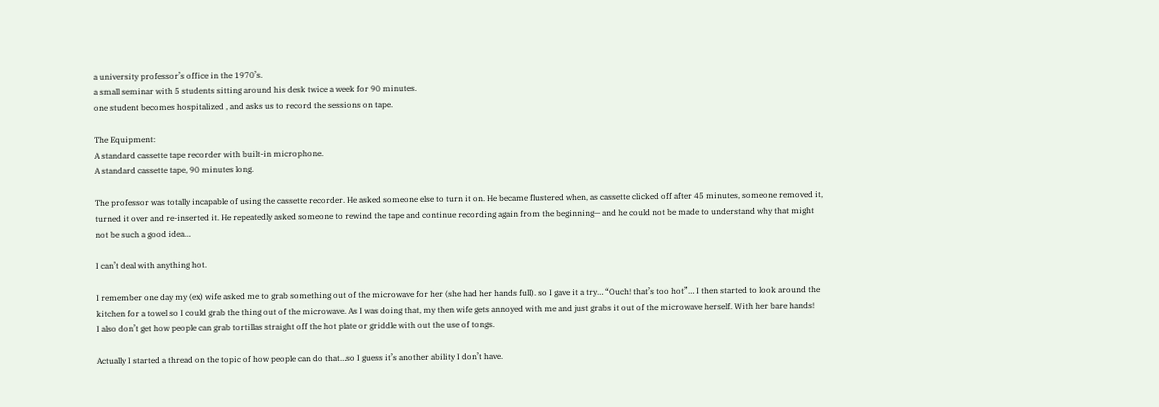a university professor’s office in the 1970’s.
a small seminar with 5 students sitting around his desk twice a week for 90 minutes.
one student becomes hospitalized , and asks us to record the sessions on tape.

The Equipment:
A standard cassette tape recorder with built-in microphone.
A standard cassette tape, 90 minutes long.

The professor was totally incapable of using the cassette recorder. He asked someone else to turn it on. He became flustered when, as cassette clicked off after 45 minutes, someone removed it, turned it over and re-inserted it. He repeatedly asked someone to rewind the tape and continue recording again from the beginning— and he could not be made to understand why that might not be such a good idea…

I can’t deal with anything hot.

I remember one day my (ex) wife asked me to grab something out of the microwave for her (she had her hands full). so I gave it a try… “Ouch! that’s too hot”… I then started to look around the kitchen for a towel so I could grab the thing out of the microwave. As I was doing that, my then wife gets annoyed with me and just grabs it out of the microwave herself. With her bare hands!
I also don’t get how people can grab tortillas straight off the hot plate or griddle with out the use of tongs.

Actually I started a thread on the topic of how people can do that…so I guess it’s another ability I don’t have.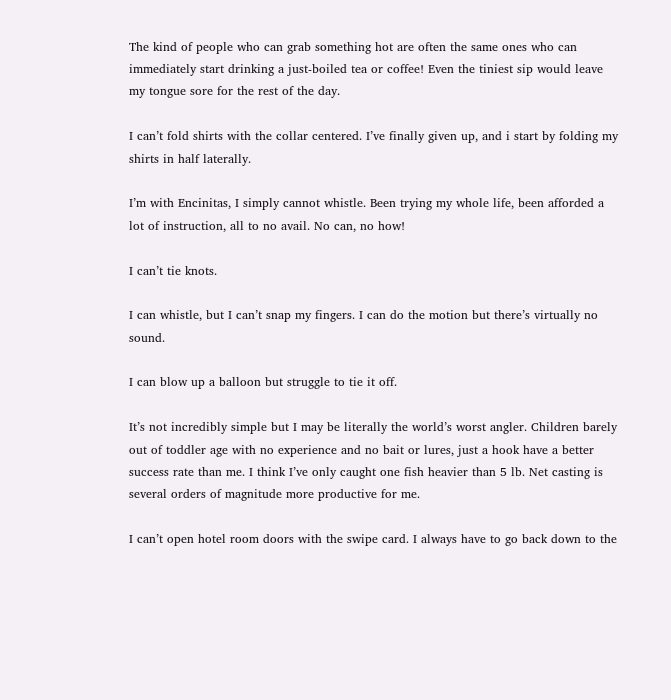The kind of people who can grab something hot are often the same ones who can immediately start drinking a just-boiled tea or coffee! Even the tiniest sip would leave my tongue sore for the rest of the day.

I can’t fold shirts with the collar centered. I’ve finally given up, and i start by folding my shirts in half laterally.

I’m with Encinitas, I simply cannot whistle. Been trying my whole life, been afforded a lot of instruction, all to no avail. No can, no how!

I can’t tie knots.

I can whistle, but I can’t snap my fingers. I can do the motion but there’s virtually no sound.

I can blow up a balloon but struggle to tie it off.

It’s not incredibly simple but I may be literally the world’s worst angler. Children barely out of toddler age with no experience and no bait or lures, just a hook have a better success rate than me. I think I’ve only caught one fish heavier than 5 lb. Net casting is several orders of magnitude more productive for me.

I can’t open hotel room doors with the swipe card. I always have to go back down to the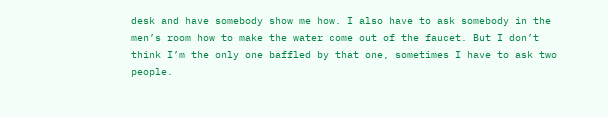desk and have somebody show me how. I also have to ask somebody in the men’s room how to make the water come out of the faucet. But I don’t think I’m the only one baffled by that one, sometimes I have to ask two people.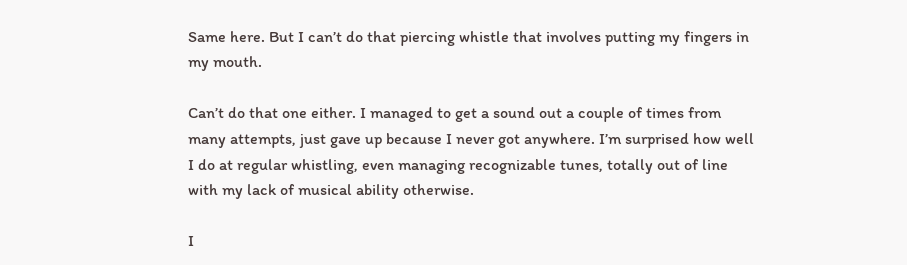Same here. But I can’t do that piercing whistle that involves putting my fingers in my mouth.

Can’t do that one either. I managed to get a sound out a couple of times from many attempts, just gave up because I never got anywhere. I’m surprised how well I do at regular whistling, even managing recognizable tunes, totally out of line with my lack of musical ability otherwise.

I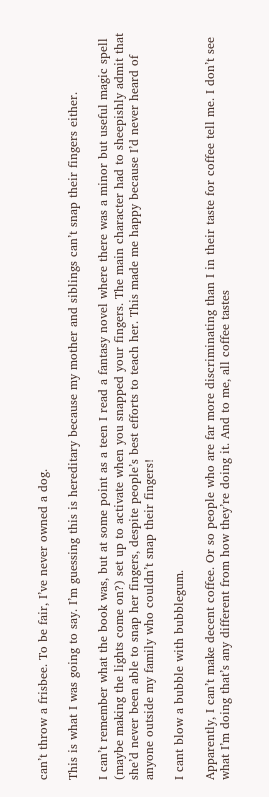can’t throw a frisbee. To be fair, I’ve never owned a dog.

This is what I was going to say. I’m guessing this is hereditary because my mother and siblings can’t snap their fingers either.

I can’t remember what the book was, but at some point as a teen I read a fantasy novel where there was a minor but useful magic spell (maybe making the lights come on?) set up to activate when you snapped your fingers. The main character had to sheepishly admit that she’d never been able to snap her fingers, despite people’s best efforts to teach her. This made me happy because I’d never heard of anyone outside my family who couldn’t snap their fingers!

I cant blow a bubble with bubblegum.

Apparently, I can’t make decent coffee. Or so people who are far more discriminating than I in their taste for coffee tell me. I don’t see what I’m doing that’s any different from how they’re doing it. And to me, all coffee tastes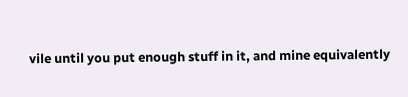vile until you put enough stuff in it, and mine equivalently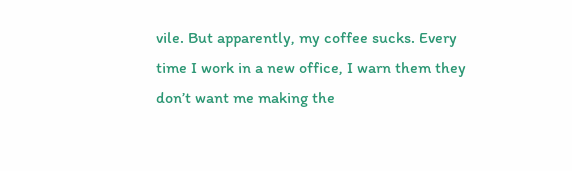vile. But apparently, my coffee sucks. Every time I work in a new office, I warn them they don’t want me making the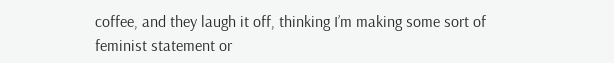coffee, and they laugh it off, thinking I’m making some sort of feminist statement or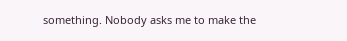something. Nobody asks me to make the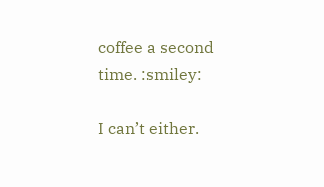coffee a second time. :smiley:

I can’t either.